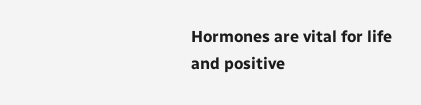Hormones are vital for life and positive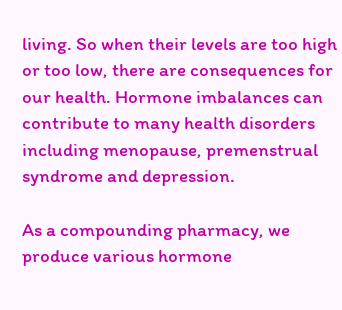living. So when their levels are too high or too low, there are consequences for our health. Hormone imbalances can contribute to many health disorders including menopause, premenstrual syndrome and depression.

As a compounding pharmacy, we produce various hormone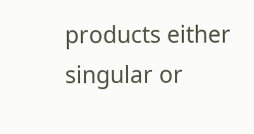products either singular or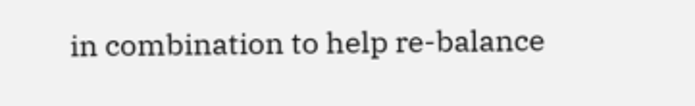in combination to help re-balance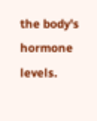the body's hormone levels.